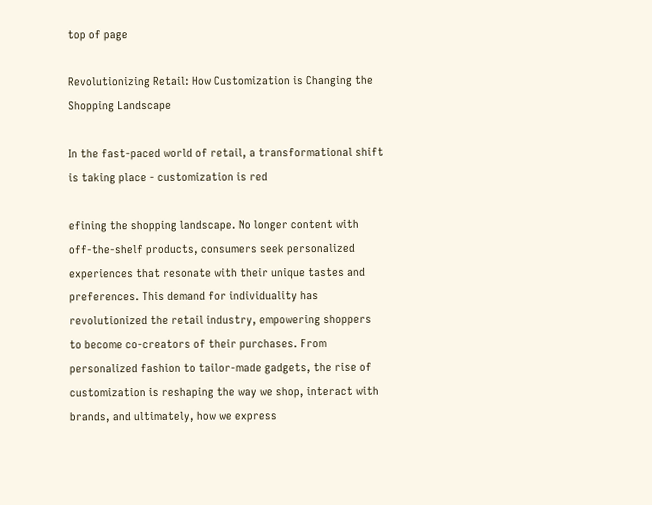top of page

Revolutionizing Retail: How Customization is Changing the Shopping Landscape

In the fast-paced world of retail, a transformational shift is taking place - customization is red

efining the shopping landscape. No longer content with off-the-shelf products, consumers seek personalized experiences that resonate with their unique tastes and preferences. This demand for individuality has revolutionized the retail industry, empowering shoppers to become co-creators of their purchases. From personalized fashion to tailor-made gadgets, the rise of customization is reshaping the way we shop, interact with brands, and ultimately, how we express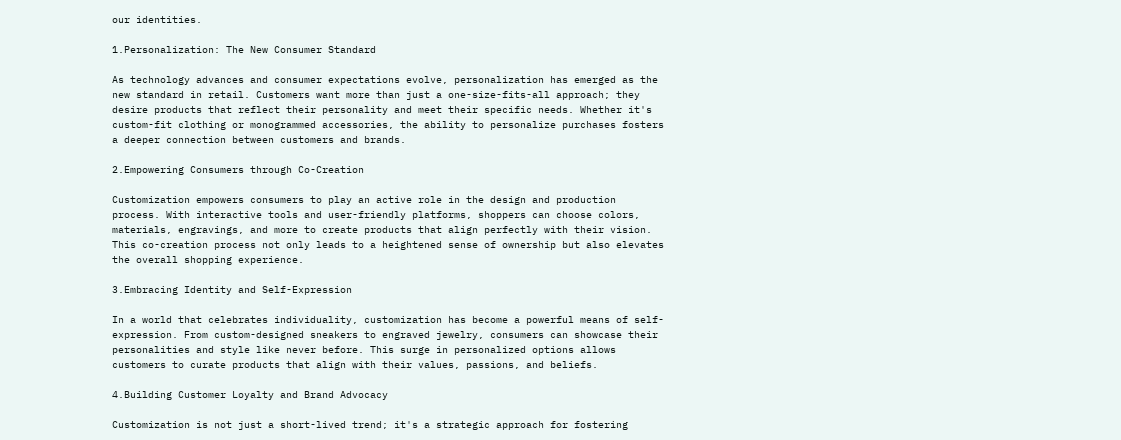our identities.

1.Personalization: The New Consumer Standard

As technology advances and consumer expectations evolve, personalization has emerged as the new standard in retail. Customers want more than just a one-size-fits-all approach; they desire products that reflect their personality and meet their specific needs. Whether it's custom-fit clothing or monogrammed accessories, the ability to personalize purchases fosters a deeper connection between customers and brands.

2.Empowering Consumers through Co-Creation

Customization empowers consumers to play an active role in the design and production process. With interactive tools and user-friendly platforms, shoppers can choose colors, materials, engravings, and more to create products that align perfectly with their vision. This co-creation process not only leads to a heightened sense of ownership but also elevates the overall shopping experience.

3.Embracing Identity and Self-Expression

In a world that celebrates individuality, customization has become a powerful means of self-expression. From custom-designed sneakers to engraved jewelry, consumers can showcase their personalities and style like never before. This surge in personalized options allows customers to curate products that align with their values, passions, and beliefs.

4.Building Customer Loyalty and Brand Advocacy

Customization is not just a short-lived trend; it's a strategic approach for fostering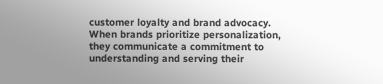customer loyalty and brand advocacy. When brands prioritize personalization, they communicate a commitment to understanding and serving their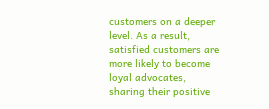customers on a deeper level. As a result, satisfied customers are more likely to become loyal advocates, sharing their positive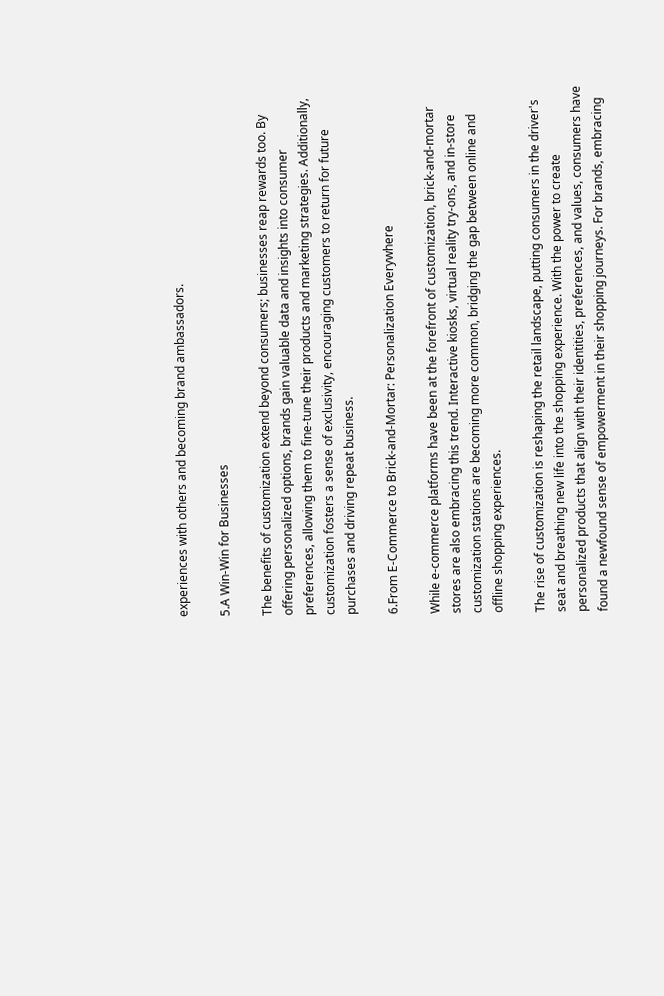experiences with others and becoming brand ambassadors.

5.A Win-Win for Businesses

The benefits of customization extend beyond consumers; businesses reap rewards too. By offering personalized options, brands gain valuable data and insights into consumer preferences, allowing them to fine-tune their products and marketing strategies. Additionally, customization fosters a sense of exclusivity, encouraging customers to return for future purchases and driving repeat business.

6.From E-Commerce to Brick-and-Mortar: Personalization Everywhere

While e-commerce platforms have been at the forefront of customization, brick-and-mortar stores are also embracing this trend. Interactive kiosks, virtual reality try-ons, and in-store customization stations are becoming more common, bridging the gap between online and offline shopping experiences.

The rise of customization is reshaping the retail landscape, putting consumers in the driver's seat and breathing new life into the shopping experience. With the power to create personalized products that align with their identities, preferences, and values, consumers have found a newfound sense of empowerment in their shopping journeys. For brands, embracing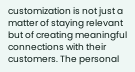customization is not just a matter of staying relevant but of creating meaningful connections with their customers. The personal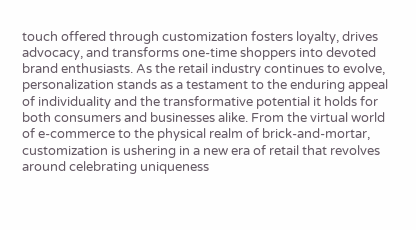touch offered through customization fosters loyalty, drives advocacy, and transforms one-time shoppers into devoted brand enthusiasts. As the retail industry continues to evolve, personalization stands as a testament to the enduring appeal of individuality and the transformative potential it holds for both consumers and businesses alike. From the virtual world of e-commerce to the physical realm of brick-and-mortar, customization is ushering in a new era of retail that revolves around celebrating uniqueness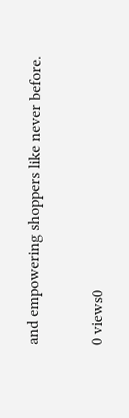and empowering shoppers like never before.

0 views0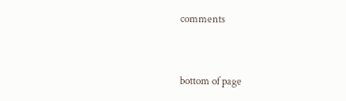comments


bottom of page